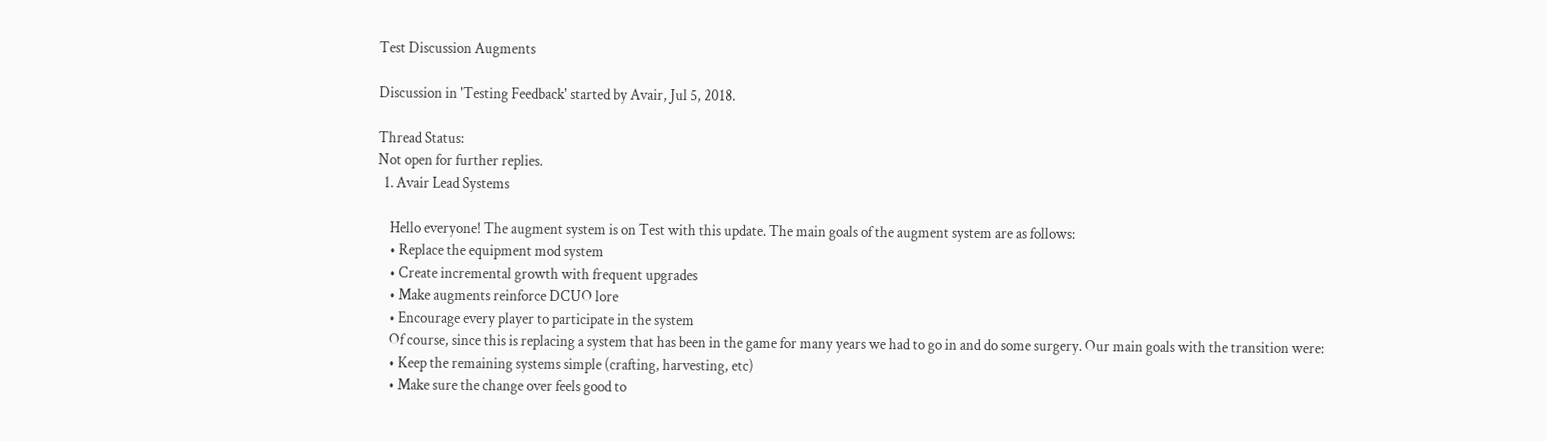Test Discussion Augments

Discussion in 'Testing Feedback' started by Avair, Jul 5, 2018.

Thread Status:
Not open for further replies.
  1. Avair Lead Systems

    Hello everyone! The augment system is on Test with this update. The main goals of the augment system are as follows:
    • Replace the equipment mod system
    • Create incremental growth with frequent upgrades
    • Make augments reinforce DCUO lore
    • Encourage every player to participate in the system
    Of course, since this is replacing a system that has been in the game for many years we had to go in and do some surgery. Our main goals with the transition were:
    • Keep the remaining systems simple (crafting, harvesting, etc)
    • Make sure the change over feels good to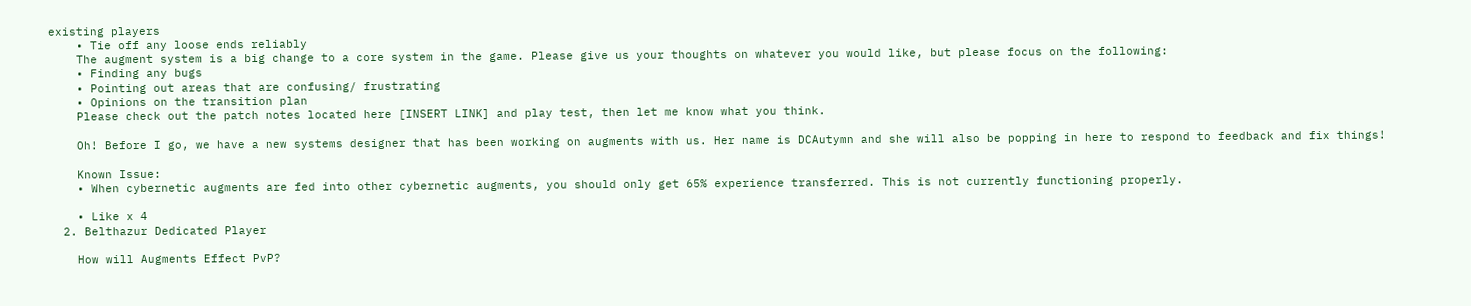existing players
    • Tie off any loose ends reliably
    The augment system is a big change to a core system in the game. Please give us your thoughts on whatever you would like, but please focus on the following:
    • Finding any bugs
    • Pointing out areas that are confusing/ frustrating
    • Opinions on the transition plan
    Please check out the patch notes located here [INSERT LINK] and play test, then let me know what you think.

    Oh! Before I go, we have a new systems designer that has been working on augments with us. Her name is DCAutymn and she will also be popping in here to respond to feedback and fix things!

    Known Issue:
    • When cybernetic augments are fed into other cybernetic augments, you should only get 65% experience transferred. This is not currently functioning properly.

    • Like x 4
  2. Belthazur Dedicated Player

    How will Augments Effect PvP?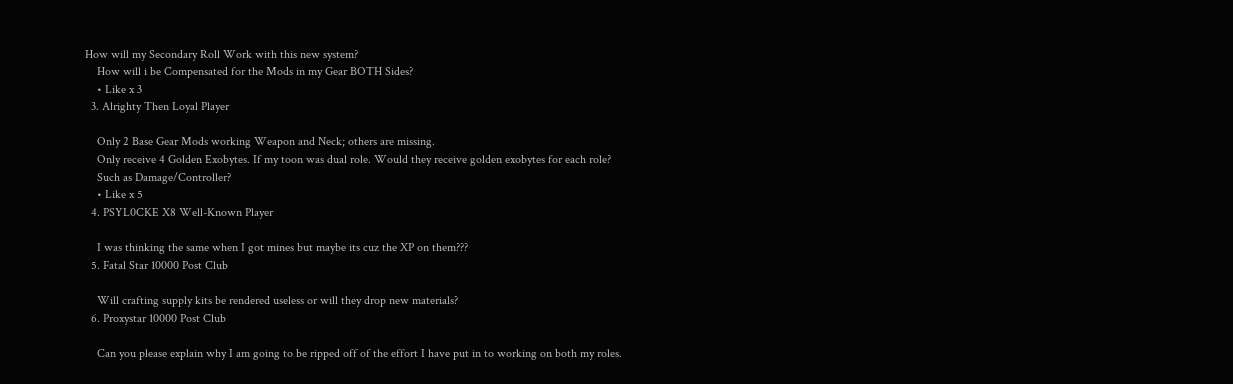How will my Secondary Roll Work with this new system?
    How will i be Compensated for the Mods in my Gear BOTH Sides?
    • Like x 3
  3. Alrighty Then Loyal Player

    Only 2 Base Gear Mods working Weapon and Neck; others are missing.
    Only receive 4 Golden Exobytes. If my toon was dual role. Would they receive golden exobytes for each role?
    Such as Damage/Controller?
    • Like x 5
  4. PSYL0CKE X8 Well-Known Player

    I was thinking the same when I got mines but maybe its cuz the XP on them???
  5. Fatal Star 10000 Post Club

    Will crafting supply kits be rendered useless or will they drop new materials?
  6. Proxystar 10000 Post Club

    Can you please explain why I am going to be ripped off of the effort I have put in to working on both my roles.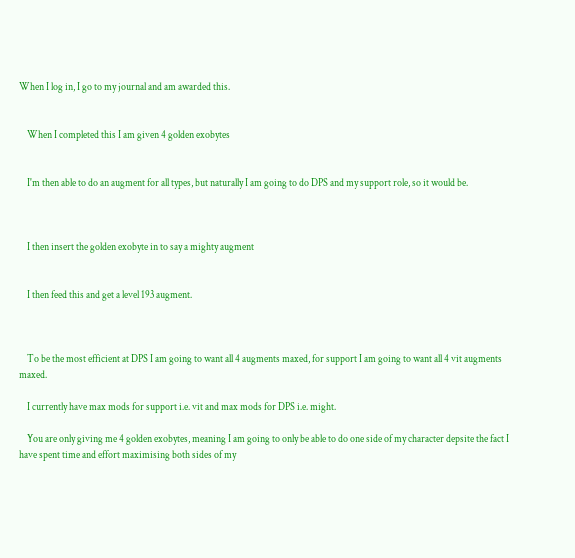When I log in, I go to my journal and am awarded this.


    When I completed this I am given 4 golden exobytes


    I'm then able to do an augment for all types, but naturally I am going to do DPS and my support role, so it would be.



    I then insert the golden exobyte in to say a mighty augment


    I then feed this and get a level 193 augment.



    To be the most efficient at DPS I am going to want all 4 augments maxed, for support I am going to want all 4 vit augments maxed.

    I currently have max mods for support i.e. vit and max mods for DPS i.e. might.

    You are only giving me 4 golden exobytes, meaning I am going to only be able to do one side of my character depsite the fact I have spent time and effort maximising both sides of my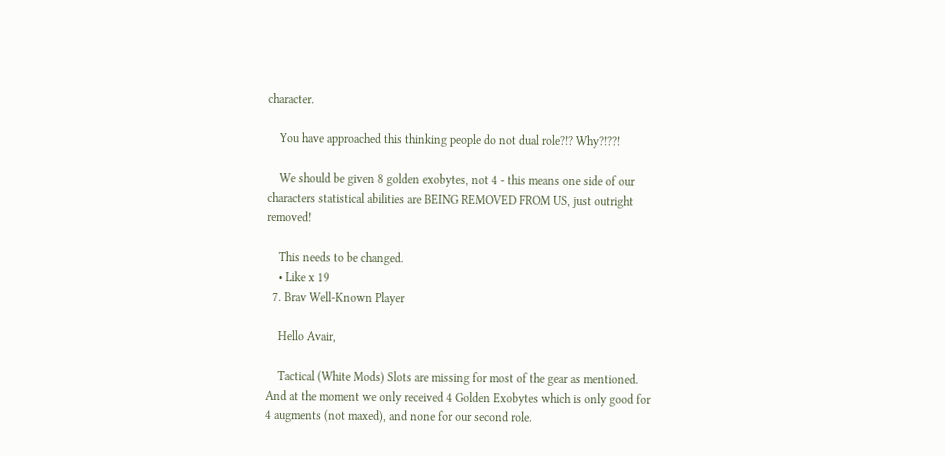character.

    You have approached this thinking people do not dual role?!? Why?!??!

    We should be given 8 golden exobytes, not 4 - this means one side of our characters statistical abilities are BEING REMOVED FROM US, just outright removed!

    This needs to be changed.
    • Like x 19
  7. Brav Well-Known Player

    Hello Avair,

    Tactical (White Mods) Slots are missing for most of the gear as mentioned. And at the moment we only received 4 Golden Exobytes which is only good for 4 augments (not maxed), and none for our second role.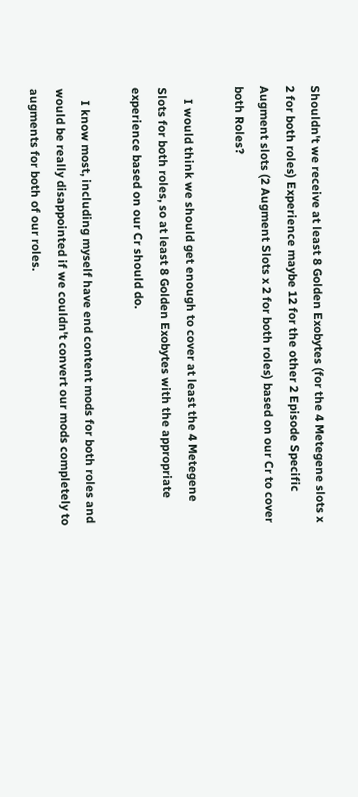Shouldn't we receive at least 8 Golden Exobytes (for the 4 Metegene slots x 2 for both roles) Experience maybe 12 for the other 2 Episode Specific Augment slots (2 Augment Slots x 2 for both roles) based on our Cr to cover both Roles?

    I would think we should get enough to cover at least the 4 Metegene Slots for both roles, so at least 8 Golden Exobytes with the appropriate experience based on our Cr should do.

    I know most, including myself have end content mods for both roles and would be really disappointed if we couldn't convert our mods completely to augments for both of our roles.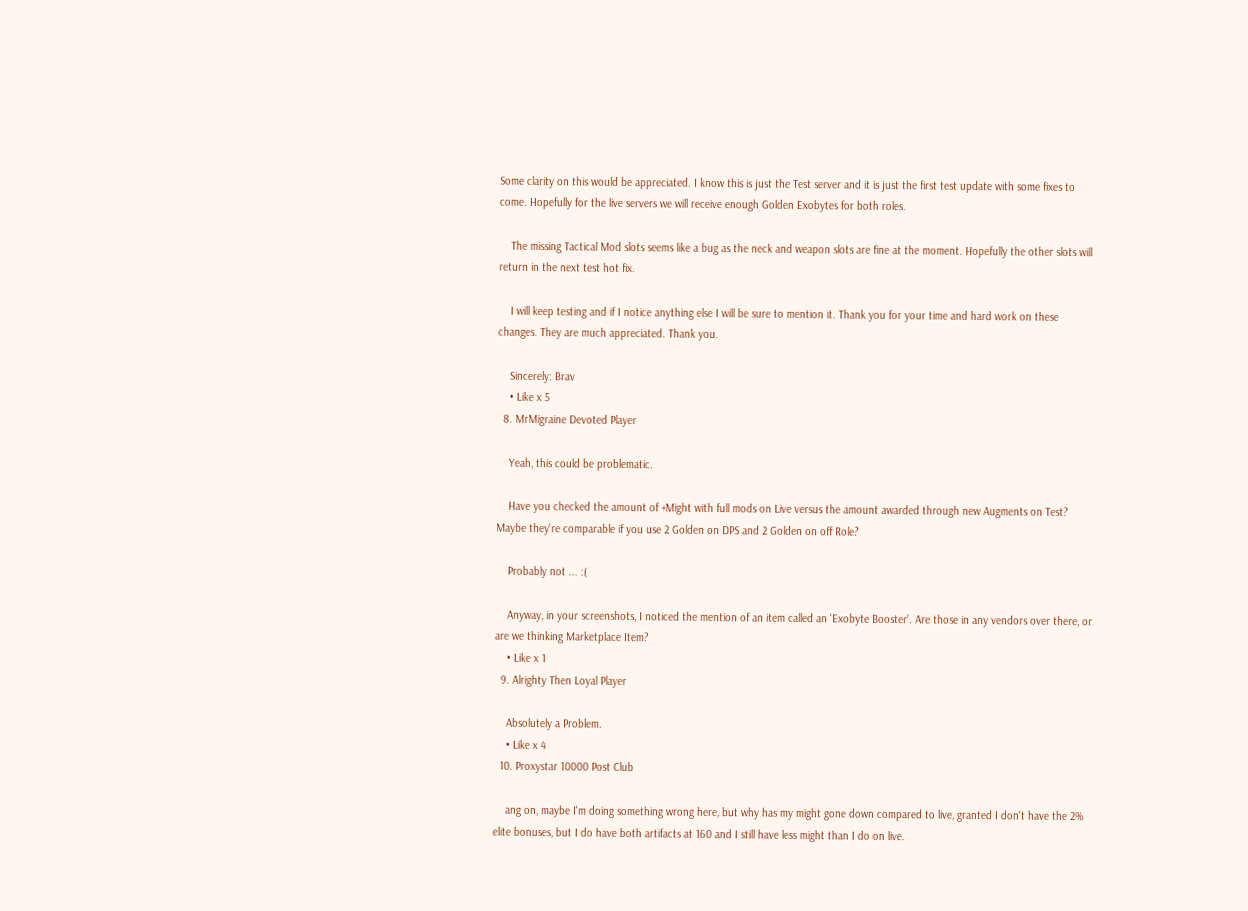Some clarity on this would be appreciated. I know this is just the Test server and it is just the first test update with some fixes to come. Hopefully for the live servers we will receive enough Golden Exobytes for both roles.

    The missing Tactical Mod slots seems like a bug as the neck and weapon slots are fine at the moment. Hopefully the other slots will return in the next test hot fix.

    I will keep testing and if I notice anything else I will be sure to mention it. Thank you for your time and hard work on these changes. They are much appreciated. Thank you.

    Sincerely: Brav
    • Like x 5
  8. MrMigraine Devoted Player

    Yeah, this could be problematic.

    Have you checked the amount of +Might with full mods on Live versus the amount awarded through new Augments on Test? Maybe they're comparable if you use 2 Golden on DPS and 2 Golden on off Role?

    Probably not ... :(

    Anyway, in your screenshots, I noticed the mention of an item called an 'Exobyte Booster'. Are those in any vendors over there, or are we thinking Marketplace Item?
    • Like x 1
  9. Alrighty Then Loyal Player

    Absolutely a Problem.
    • Like x 4
  10. Proxystar 10000 Post Club

    ang on, maybe I'm doing something wrong here, but why has my might gone down compared to live, granted I don't have the 2% elite bonuses, but I do have both artifacts at 160 and I still have less might than I do on live.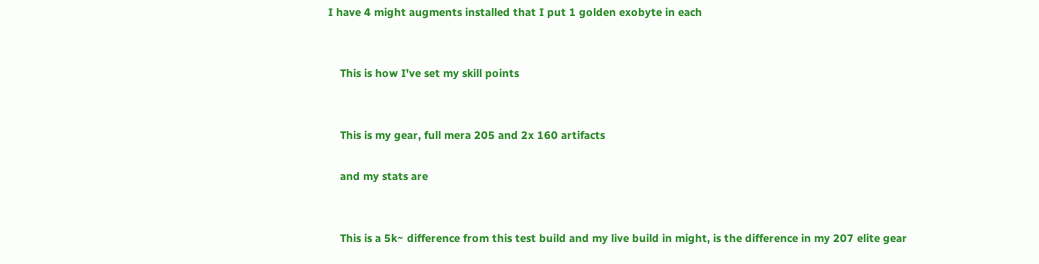I have 4 might augments installed that I put 1 golden exobyte in each


    This is how I've set my skill points


    This is my gear, full mera 205 and 2x 160 artifacts

    and my stats are


    This is a 5k~ difference from this test build and my live build in might, is the difference in my 207 elite gear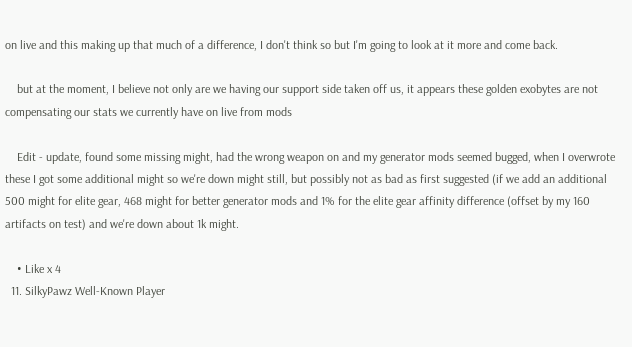on live and this making up that much of a difference, I don't think so but I'm going to look at it more and come back.

    but at the moment, I believe not only are we having our support side taken off us, it appears these golden exobytes are not compensating our stats we currently have on live from mods

    Edit - update, found some missing might, had the wrong weapon on and my generator mods seemed bugged, when I overwrote these I got some additional might so we're down might still, but possibly not as bad as first suggested (if we add an additional 500 might for elite gear, 468 might for better generator mods and 1% for the elite gear affinity difference (offset by my 160 artifacts on test) and we're down about 1k might.

    • Like x 4
  11. SilkyPawz Well-Known Player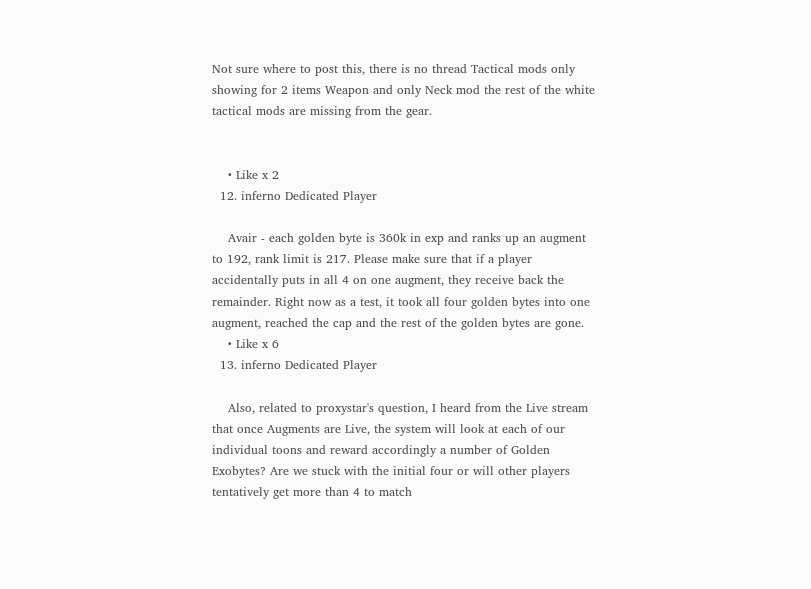Not sure where to post this, there is no thread Tactical mods only showing for 2 items Weapon and only Neck mod the rest of the white tactical mods are missing from the gear.


    • Like x 2
  12. inferno Dedicated Player

    Avair - each golden byte is 360k in exp and ranks up an augment to 192, rank limit is 217. Please make sure that if a player accidentally puts in all 4 on one augment, they receive back the remainder. Right now as a test, it took all four golden bytes into one augment, reached the cap and the rest of the golden bytes are gone.
    • Like x 6
  13. inferno Dedicated Player

    Also, related to proxystar's question, I heard from the Live stream that once Augments are Live, the system will look at each of our individual toons and reward accordingly a number of Golden Exobytes? Are we stuck with the initial four or will other players tentatively get more than 4 to match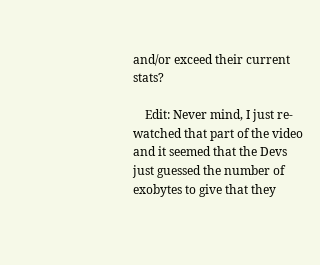and/or exceed their current stats?

    Edit: Never mind, I just re-watched that part of the video and it seemed that the Devs just guessed the number of exobytes to give that they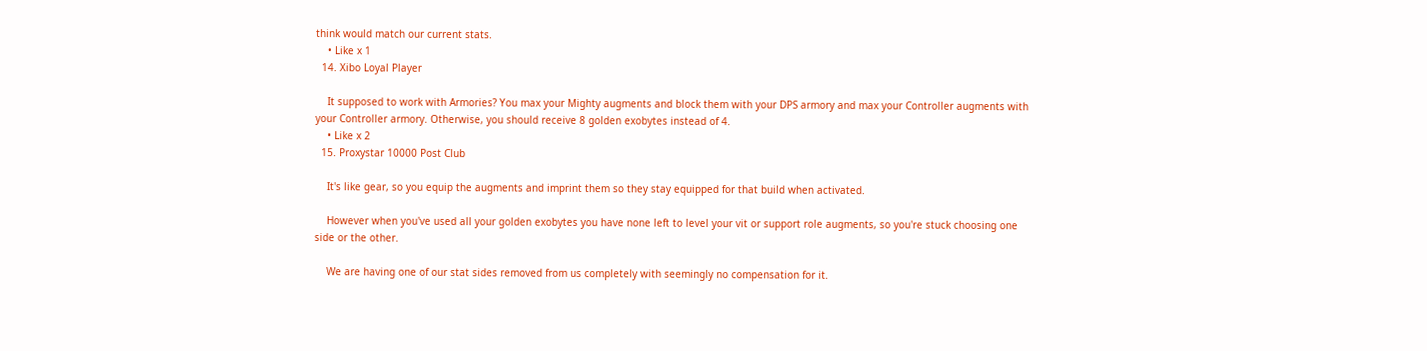think would match our current stats.
    • Like x 1
  14. Xibo Loyal Player

    It supposed to work with Armories? You max your Mighty augments and block them with your DPS armory and max your Controller augments with your Controller armory. Otherwise, you should receive 8 golden exobytes instead of 4.
    • Like x 2
  15. Proxystar 10000 Post Club

    It's like gear, so you equip the augments and imprint them so they stay equipped for that build when activated.

    However when you've used all your golden exobytes you have none left to level your vit or support role augments, so you're stuck choosing one side or the other.

    We are having one of our stat sides removed from us completely with seemingly no compensation for it.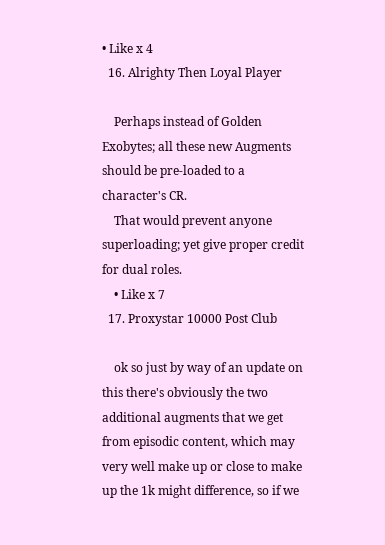• Like x 4
  16. Alrighty Then Loyal Player

    Perhaps instead of Golden Exobytes; all these new Augments should be pre-loaded to a character's CR.
    That would prevent anyone superloading; yet give proper credit for dual roles.
    • Like x 7
  17. Proxystar 10000 Post Club

    ok so just by way of an update on this there's obviously the two additional augments that we get from episodic content, which may very well make up or close to make up the 1k might difference, so if we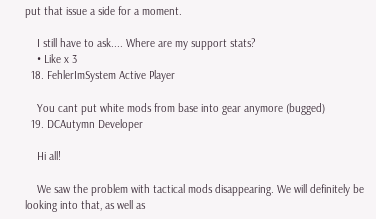put that issue a side for a moment.

    I still have to ask.... Where are my support stats?
    • Like x 3
  18. FehlerImSystem Active Player

    You cant put white mods from base into gear anymore (bugged)
  19. DCAutymn Developer

    Hi all!

    We saw the problem with tactical mods disappearing. We will definitely be looking into that, as well as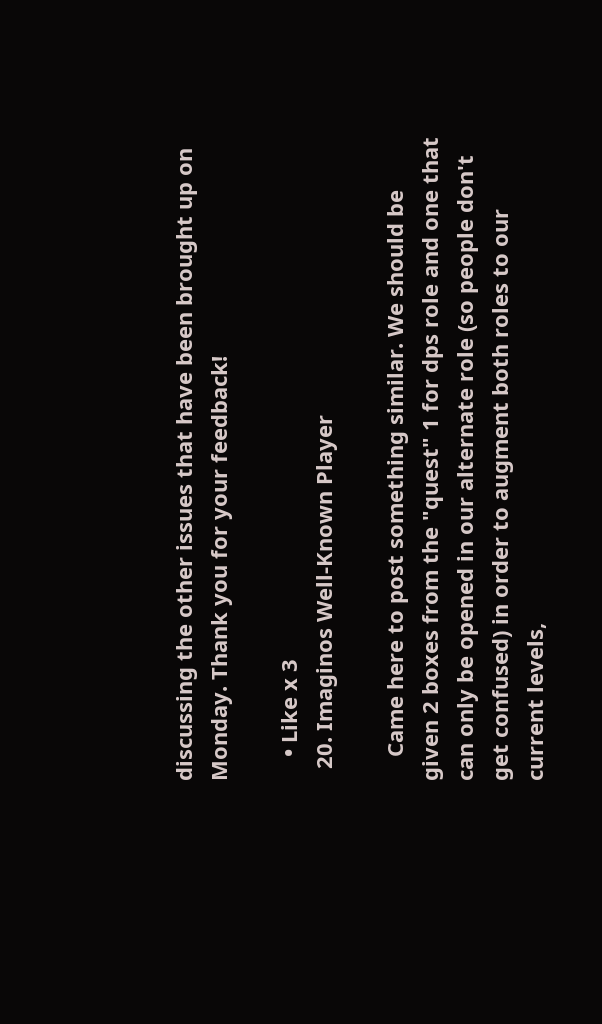discussing the other issues that have been brought up on Monday. Thank you for your feedback!

    • Like x 3
  20. Imaginos Well-Known Player

    Came here to post something similar. We should be given 2 boxes from the "quest" 1 for dps role and one that can only be opened in our alternate role (so people don't get confused) in order to augment both roles to our current levels,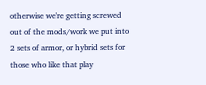otherwise we're getting screwed out of the mods/work we put into 2 sets of armor, or hybrid sets for those who like that play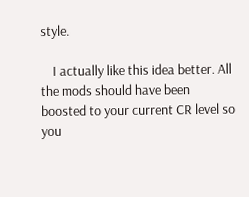style.

    I actually like this idea better. All the mods should have been boosted to your current CR level so you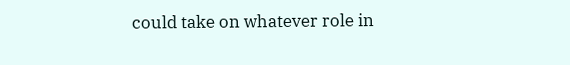could take on whatever role in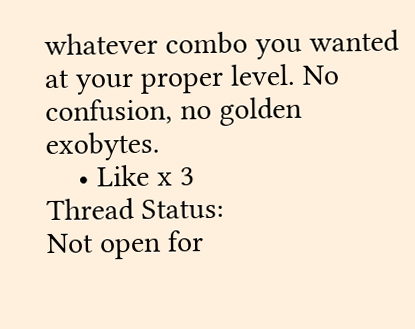whatever combo you wanted at your proper level. No confusion, no golden exobytes.
    • Like x 3
Thread Status:
Not open for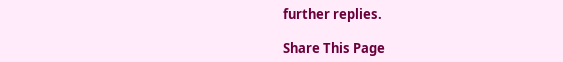further replies.

Share This Page